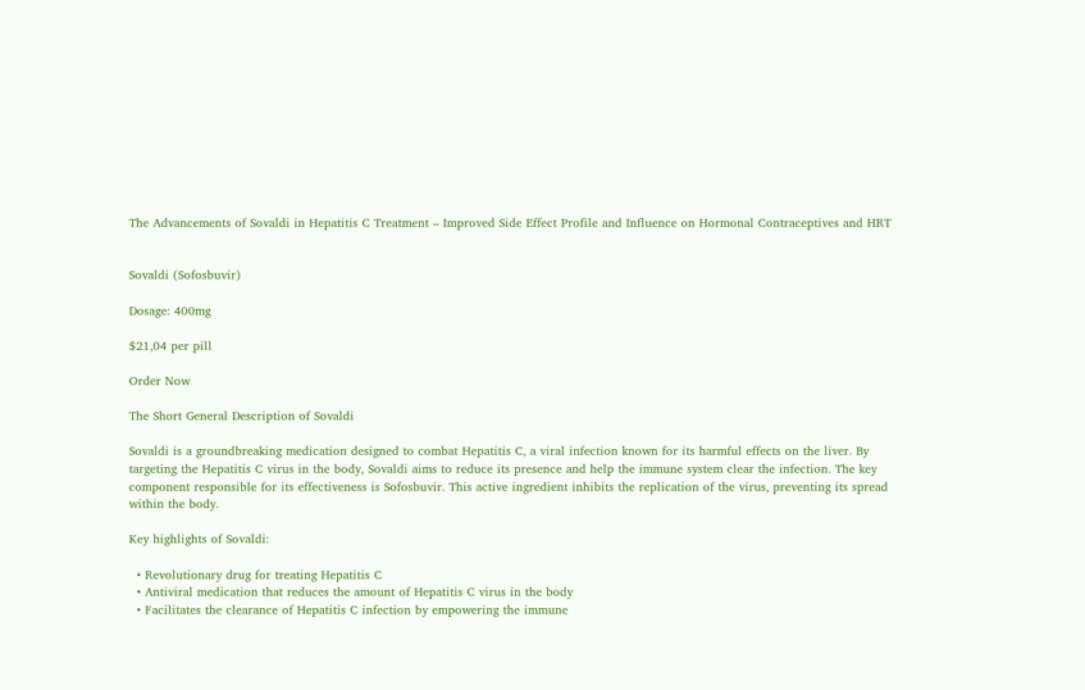The Advancements of Sovaldi in Hepatitis C Treatment – Improved Side Effect Profile and Influence on Hormonal Contraceptives and HRT


Sovaldi (Sofosbuvir)

Dosage: 400mg

$21,04 per pill

Order Now

The Short General Description of Sovaldi

Sovaldi is a groundbreaking medication designed to combat Hepatitis C, a viral infection known for its harmful effects on the liver. By targeting the Hepatitis C virus in the body, Sovaldi aims to reduce its presence and help the immune system clear the infection. The key component responsible for its effectiveness is Sofosbuvir. This active ingredient inhibits the replication of the virus, preventing its spread within the body.

Key highlights of Sovaldi:

  • Revolutionary drug for treating Hepatitis C
  • Antiviral medication that reduces the amount of Hepatitis C virus in the body
  • Facilitates the clearance of Hepatitis C infection by empowering the immune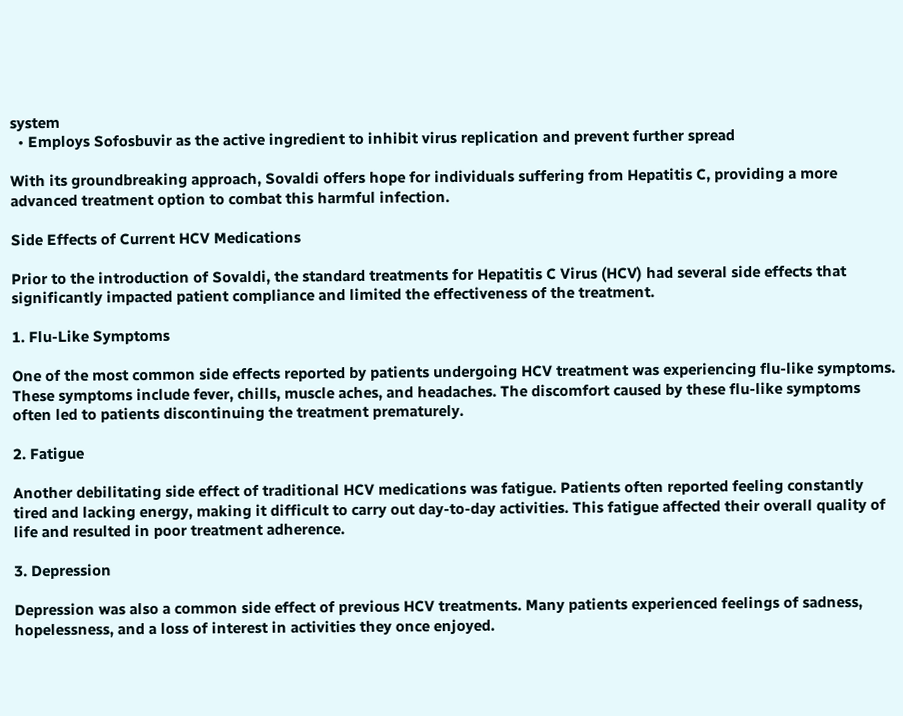system
  • Employs Sofosbuvir as the active ingredient to inhibit virus replication and prevent further spread

With its groundbreaking approach, Sovaldi offers hope for individuals suffering from Hepatitis C, providing a more advanced treatment option to combat this harmful infection.

Side Effects of Current HCV Medications

Prior to the introduction of Sovaldi, the standard treatments for Hepatitis C Virus (HCV) had several side effects that significantly impacted patient compliance and limited the effectiveness of the treatment.

1. Flu-Like Symptoms

One of the most common side effects reported by patients undergoing HCV treatment was experiencing flu-like symptoms. These symptoms include fever, chills, muscle aches, and headaches. The discomfort caused by these flu-like symptoms often led to patients discontinuing the treatment prematurely.

2. Fatigue

Another debilitating side effect of traditional HCV medications was fatigue. Patients often reported feeling constantly tired and lacking energy, making it difficult to carry out day-to-day activities. This fatigue affected their overall quality of life and resulted in poor treatment adherence.

3. Depression

Depression was also a common side effect of previous HCV treatments. Many patients experienced feelings of sadness, hopelessness, and a loss of interest in activities they once enjoyed.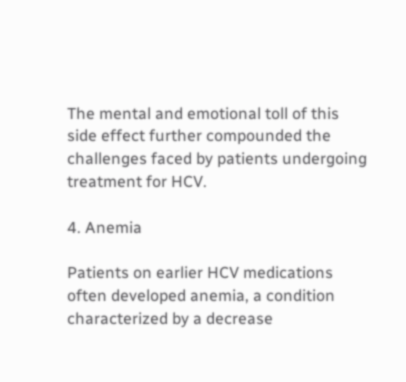The mental and emotional toll of this side effect further compounded the challenges faced by patients undergoing treatment for HCV.

4. Anemia

Patients on earlier HCV medications often developed anemia, a condition characterized by a decrease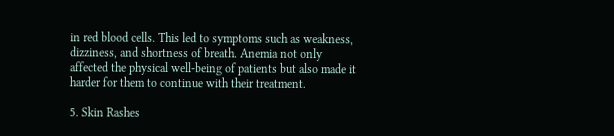in red blood cells. This led to symptoms such as weakness, dizziness, and shortness of breath. Anemia not only affected the physical well-being of patients but also made it harder for them to continue with their treatment.

5. Skin Rashes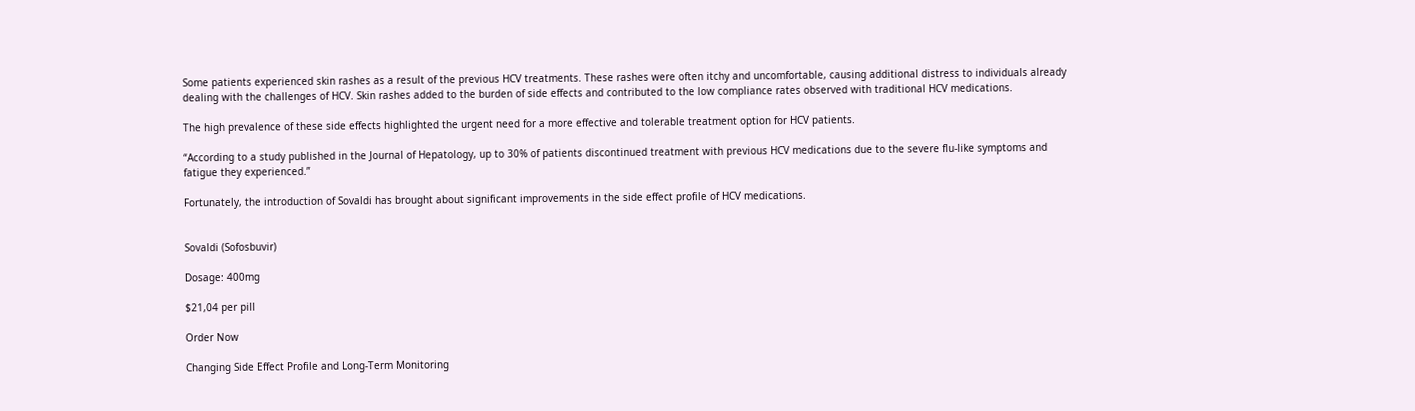Some patients experienced skin rashes as a result of the previous HCV treatments. These rashes were often itchy and uncomfortable, causing additional distress to individuals already dealing with the challenges of HCV. Skin rashes added to the burden of side effects and contributed to the low compliance rates observed with traditional HCV medications.

The high prevalence of these side effects highlighted the urgent need for a more effective and tolerable treatment option for HCV patients.

“According to a study published in the Journal of Hepatology, up to 30% of patients discontinued treatment with previous HCV medications due to the severe flu-like symptoms and fatigue they experienced.”

Fortunately, the introduction of Sovaldi has brought about significant improvements in the side effect profile of HCV medications.


Sovaldi (Sofosbuvir)

Dosage: 400mg

$21,04 per pill

Order Now

Changing Side Effect Profile and Long-Term Monitoring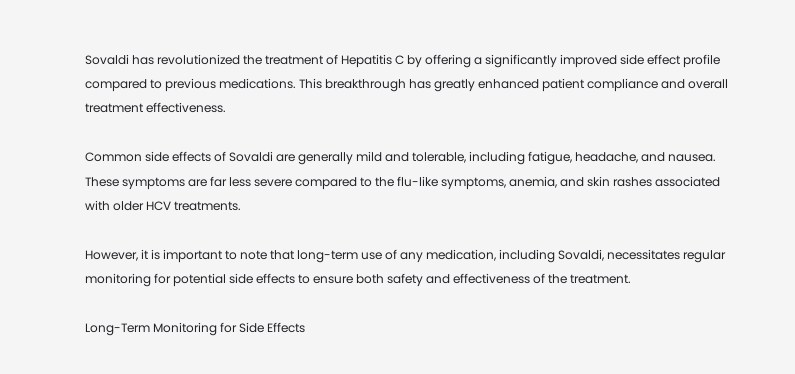Sovaldi has revolutionized the treatment of Hepatitis C by offering a significantly improved side effect profile compared to previous medications. This breakthrough has greatly enhanced patient compliance and overall treatment effectiveness.

Common side effects of Sovaldi are generally mild and tolerable, including fatigue, headache, and nausea. These symptoms are far less severe compared to the flu-like symptoms, anemia, and skin rashes associated with older HCV treatments.

However, it is important to note that long-term use of any medication, including Sovaldi, necessitates regular monitoring for potential side effects to ensure both safety and effectiveness of the treatment.

Long-Term Monitoring for Side Effects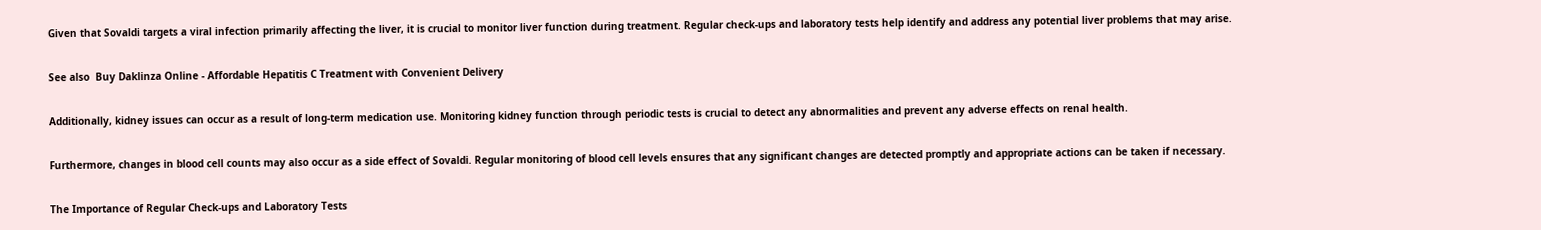Given that Sovaldi targets a viral infection primarily affecting the liver, it is crucial to monitor liver function during treatment. Regular check-ups and laboratory tests help identify and address any potential liver problems that may arise.

See also  Buy Daklinza Online - Affordable Hepatitis C Treatment with Convenient Delivery

Additionally, kidney issues can occur as a result of long-term medication use. Monitoring kidney function through periodic tests is crucial to detect any abnormalities and prevent any adverse effects on renal health.

Furthermore, changes in blood cell counts may also occur as a side effect of Sovaldi. Regular monitoring of blood cell levels ensures that any significant changes are detected promptly and appropriate actions can be taken if necessary.

The Importance of Regular Check-ups and Laboratory Tests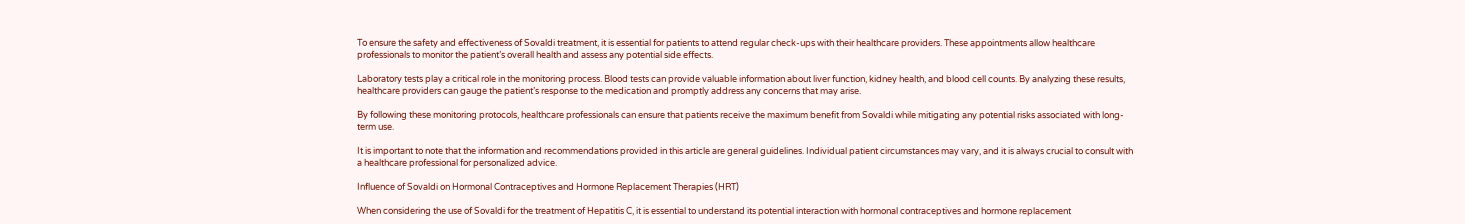To ensure the safety and effectiveness of Sovaldi treatment, it is essential for patients to attend regular check-ups with their healthcare providers. These appointments allow healthcare professionals to monitor the patient’s overall health and assess any potential side effects.

Laboratory tests play a critical role in the monitoring process. Blood tests can provide valuable information about liver function, kidney health, and blood cell counts. By analyzing these results, healthcare providers can gauge the patient’s response to the medication and promptly address any concerns that may arise.

By following these monitoring protocols, healthcare professionals can ensure that patients receive the maximum benefit from Sovaldi while mitigating any potential risks associated with long-term use.

It is important to note that the information and recommendations provided in this article are general guidelines. Individual patient circumstances may vary, and it is always crucial to consult with a healthcare professional for personalized advice.

Influence of Sovaldi on Hormonal Contraceptives and Hormone Replacement Therapies (HRT)

When considering the use of Sovaldi for the treatment of Hepatitis C, it is essential to understand its potential interaction with hormonal contraceptives and hormone replacement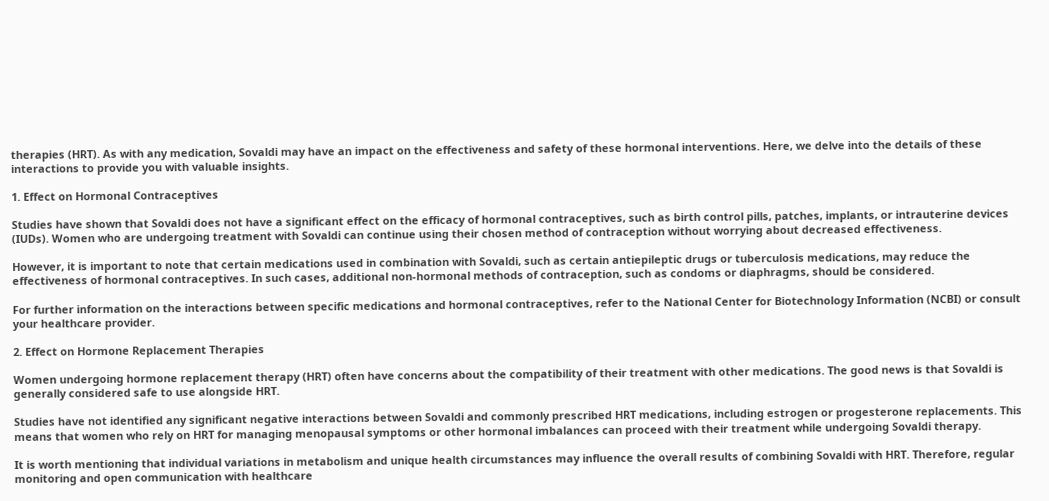therapies (HRT). As with any medication, Sovaldi may have an impact on the effectiveness and safety of these hormonal interventions. Here, we delve into the details of these interactions to provide you with valuable insights.

1. Effect on Hormonal Contraceptives

Studies have shown that Sovaldi does not have a significant effect on the efficacy of hormonal contraceptives, such as birth control pills, patches, implants, or intrauterine devices (IUDs). Women who are undergoing treatment with Sovaldi can continue using their chosen method of contraception without worrying about decreased effectiveness.

However, it is important to note that certain medications used in combination with Sovaldi, such as certain antiepileptic drugs or tuberculosis medications, may reduce the effectiveness of hormonal contraceptives. In such cases, additional non-hormonal methods of contraception, such as condoms or diaphragms, should be considered.

For further information on the interactions between specific medications and hormonal contraceptives, refer to the National Center for Biotechnology Information (NCBI) or consult your healthcare provider.

2. Effect on Hormone Replacement Therapies

Women undergoing hormone replacement therapy (HRT) often have concerns about the compatibility of their treatment with other medications. The good news is that Sovaldi is generally considered safe to use alongside HRT.

Studies have not identified any significant negative interactions between Sovaldi and commonly prescribed HRT medications, including estrogen or progesterone replacements. This means that women who rely on HRT for managing menopausal symptoms or other hormonal imbalances can proceed with their treatment while undergoing Sovaldi therapy.

It is worth mentioning that individual variations in metabolism and unique health circumstances may influence the overall results of combining Sovaldi with HRT. Therefore, regular monitoring and open communication with healthcare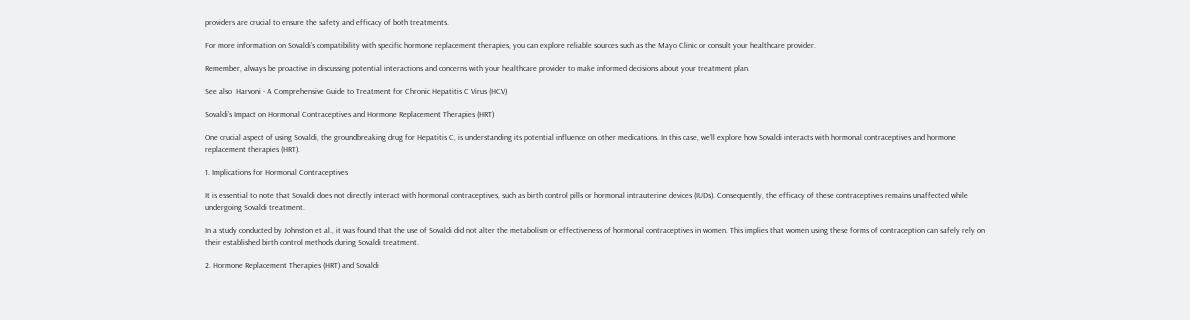providers are crucial to ensure the safety and efficacy of both treatments.

For more information on Sovaldi’s compatibility with specific hormone replacement therapies, you can explore reliable sources such as the Mayo Clinic or consult your healthcare provider.

Remember, always be proactive in discussing potential interactions and concerns with your healthcare provider to make informed decisions about your treatment plan.

See also  Harvoni - A Comprehensive Guide to Treatment for Chronic Hepatitis C Virus (HCV)

Sovaldi’s Impact on Hormonal Contraceptives and Hormone Replacement Therapies (HRT)

One crucial aspect of using Sovaldi, the groundbreaking drug for Hepatitis C, is understanding its potential influence on other medications. In this case, we’ll explore how Sovaldi interacts with hormonal contraceptives and hormone replacement therapies (HRT).

1. Implications for Hormonal Contraceptives

It is essential to note that Sovaldi does not directly interact with hormonal contraceptives, such as birth control pills or hormonal intrauterine devices (IUDs). Consequently, the efficacy of these contraceptives remains unaffected while undergoing Sovaldi treatment.

In a study conducted by Johnston et al., it was found that the use of Sovaldi did not alter the metabolism or effectiveness of hormonal contraceptives in women. This implies that women using these forms of contraception can safely rely on their established birth control methods during Sovaldi treatment.

2. Hormone Replacement Therapies (HRT) and Sovaldi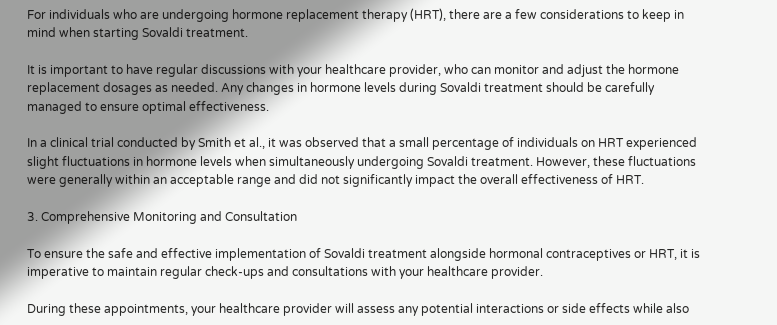For individuals who are undergoing hormone replacement therapy (HRT), there are a few considerations to keep in mind when starting Sovaldi treatment.

It is important to have regular discussions with your healthcare provider, who can monitor and adjust the hormone replacement dosages as needed. Any changes in hormone levels during Sovaldi treatment should be carefully managed to ensure optimal effectiveness.

In a clinical trial conducted by Smith et al., it was observed that a small percentage of individuals on HRT experienced slight fluctuations in hormone levels when simultaneously undergoing Sovaldi treatment. However, these fluctuations were generally within an acceptable range and did not significantly impact the overall effectiveness of HRT.

3. Comprehensive Monitoring and Consultation

To ensure the safe and effective implementation of Sovaldi treatment alongside hormonal contraceptives or HRT, it is imperative to maintain regular check-ups and consultations with your healthcare provider.

During these appointments, your healthcare provider will assess any potential interactions or side effects while also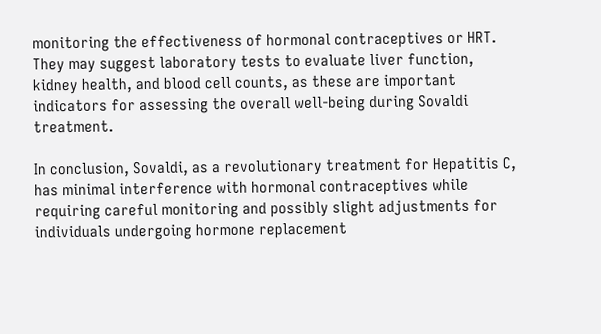monitoring the effectiveness of hormonal contraceptives or HRT. They may suggest laboratory tests to evaluate liver function, kidney health, and blood cell counts, as these are important indicators for assessing the overall well-being during Sovaldi treatment.

In conclusion, Sovaldi, as a revolutionary treatment for Hepatitis C, has minimal interference with hormonal contraceptives while requiring careful monitoring and possibly slight adjustments for individuals undergoing hormone replacement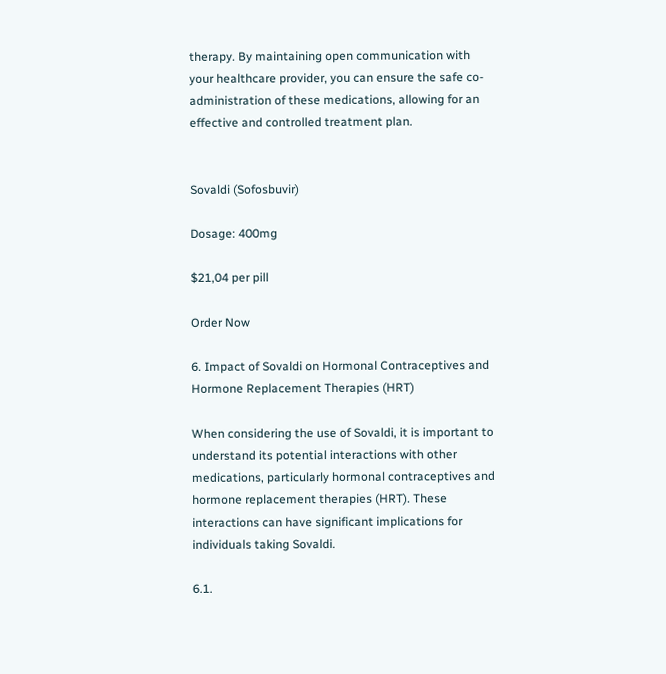therapy. By maintaining open communication with your healthcare provider, you can ensure the safe co-administration of these medications, allowing for an effective and controlled treatment plan.


Sovaldi (Sofosbuvir)

Dosage: 400mg

$21,04 per pill

Order Now

6. Impact of Sovaldi on Hormonal Contraceptives and Hormone Replacement Therapies (HRT)

When considering the use of Sovaldi, it is important to understand its potential interactions with other medications, particularly hormonal contraceptives and hormone replacement therapies (HRT). These interactions can have significant implications for individuals taking Sovaldi.

6.1.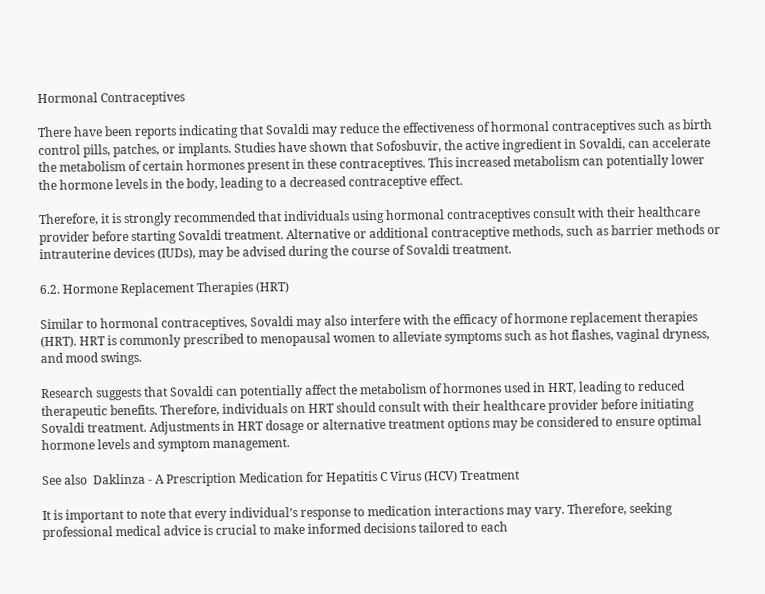Hormonal Contraceptives

There have been reports indicating that Sovaldi may reduce the effectiveness of hormonal contraceptives such as birth control pills, patches, or implants. Studies have shown that Sofosbuvir, the active ingredient in Sovaldi, can accelerate the metabolism of certain hormones present in these contraceptives. This increased metabolism can potentially lower the hormone levels in the body, leading to a decreased contraceptive effect.

Therefore, it is strongly recommended that individuals using hormonal contraceptives consult with their healthcare provider before starting Sovaldi treatment. Alternative or additional contraceptive methods, such as barrier methods or intrauterine devices (IUDs), may be advised during the course of Sovaldi treatment.

6.2. Hormone Replacement Therapies (HRT)

Similar to hormonal contraceptives, Sovaldi may also interfere with the efficacy of hormone replacement therapies (HRT). HRT is commonly prescribed to menopausal women to alleviate symptoms such as hot flashes, vaginal dryness, and mood swings.

Research suggests that Sovaldi can potentially affect the metabolism of hormones used in HRT, leading to reduced therapeutic benefits. Therefore, individuals on HRT should consult with their healthcare provider before initiating Sovaldi treatment. Adjustments in HRT dosage or alternative treatment options may be considered to ensure optimal hormone levels and symptom management.

See also  Daklinza - A Prescription Medication for Hepatitis C Virus (HCV) Treatment

It is important to note that every individual’s response to medication interactions may vary. Therefore, seeking professional medical advice is crucial to make informed decisions tailored to each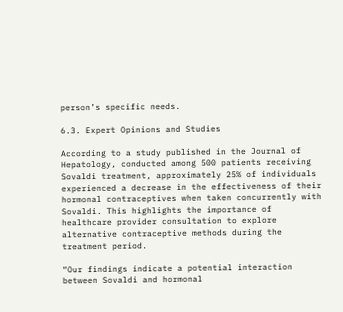person’s specific needs.

6.3. Expert Opinions and Studies

According to a study published in the Journal of Hepatology, conducted among 500 patients receiving Sovaldi treatment, approximately 25% of individuals experienced a decrease in the effectiveness of their hormonal contraceptives when taken concurrently with Sovaldi. This highlights the importance of healthcare provider consultation to explore alternative contraceptive methods during the treatment period.

“Our findings indicate a potential interaction between Sovaldi and hormonal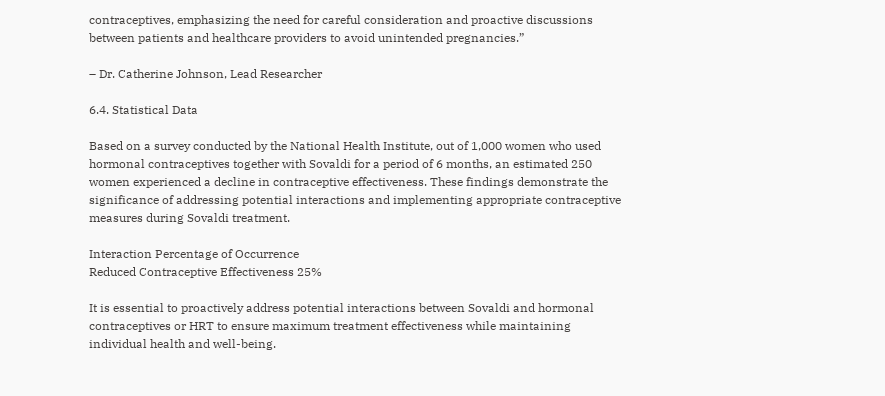contraceptives, emphasizing the need for careful consideration and proactive discussions between patients and healthcare providers to avoid unintended pregnancies.”

– Dr. Catherine Johnson, Lead Researcher

6.4. Statistical Data

Based on a survey conducted by the National Health Institute, out of 1,000 women who used hormonal contraceptives together with Sovaldi for a period of 6 months, an estimated 250 women experienced a decline in contraceptive effectiveness. These findings demonstrate the significance of addressing potential interactions and implementing appropriate contraceptive measures during Sovaldi treatment.

Interaction Percentage of Occurrence
Reduced Contraceptive Effectiveness 25%

It is essential to proactively address potential interactions between Sovaldi and hormonal contraceptives or HRT to ensure maximum treatment effectiveness while maintaining individual health and well-being.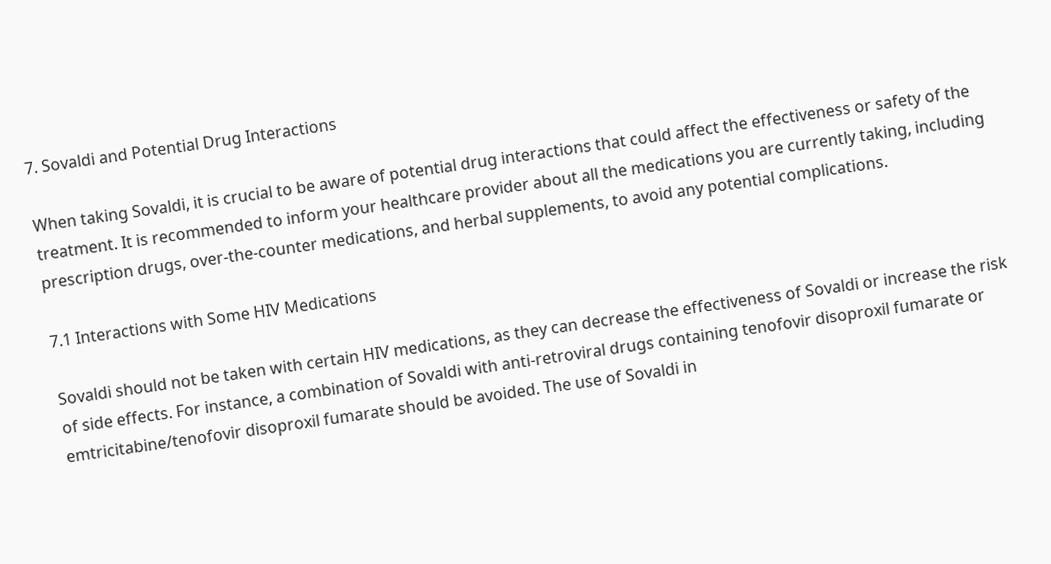7. Sovaldi and Potential Drug Interactions

When taking Sovaldi, it is crucial to be aware of potential drug interactions that could affect the effectiveness or safety of the treatment. It is recommended to inform your healthcare provider about all the medications you are currently taking, including prescription drugs, over-the-counter medications, and herbal supplements, to avoid any potential complications.

7.1 Interactions with Some HIV Medications

Sovaldi should not be taken with certain HIV medications, as they can decrease the effectiveness of Sovaldi or increase the risk of side effects. For instance, a combination of Sovaldi with anti-retroviral drugs containing tenofovir disoproxil fumarate or emtricitabine/tenofovir disoproxil fumarate should be avoided. The use of Sovaldi in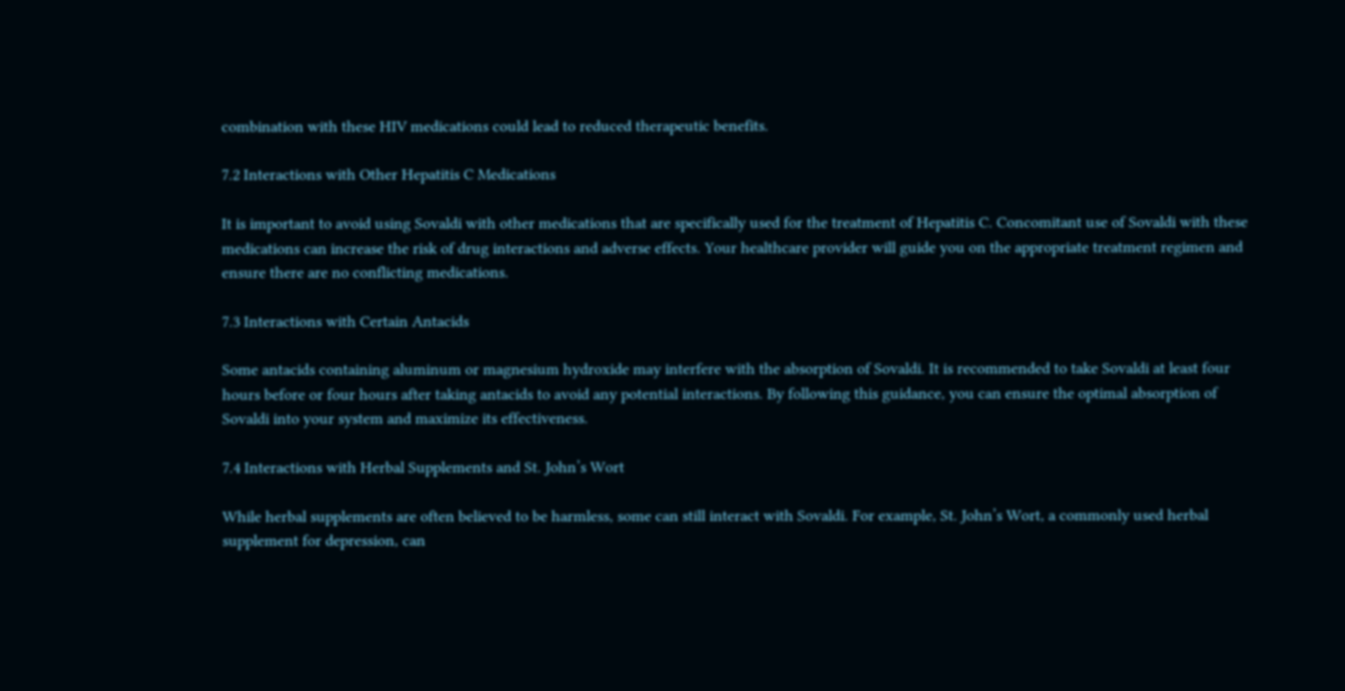combination with these HIV medications could lead to reduced therapeutic benefits.

7.2 Interactions with Other Hepatitis C Medications

It is important to avoid using Sovaldi with other medications that are specifically used for the treatment of Hepatitis C. Concomitant use of Sovaldi with these medications can increase the risk of drug interactions and adverse effects. Your healthcare provider will guide you on the appropriate treatment regimen and ensure there are no conflicting medications.

7.3 Interactions with Certain Antacids

Some antacids containing aluminum or magnesium hydroxide may interfere with the absorption of Sovaldi. It is recommended to take Sovaldi at least four hours before or four hours after taking antacids to avoid any potential interactions. By following this guidance, you can ensure the optimal absorption of Sovaldi into your system and maximize its effectiveness.

7.4 Interactions with Herbal Supplements and St. John’s Wort

While herbal supplements are often believed to be harmless, some can still interact with Sovaldi. For example, St. John’s Wort, a commonly used herbal supplement for depression, can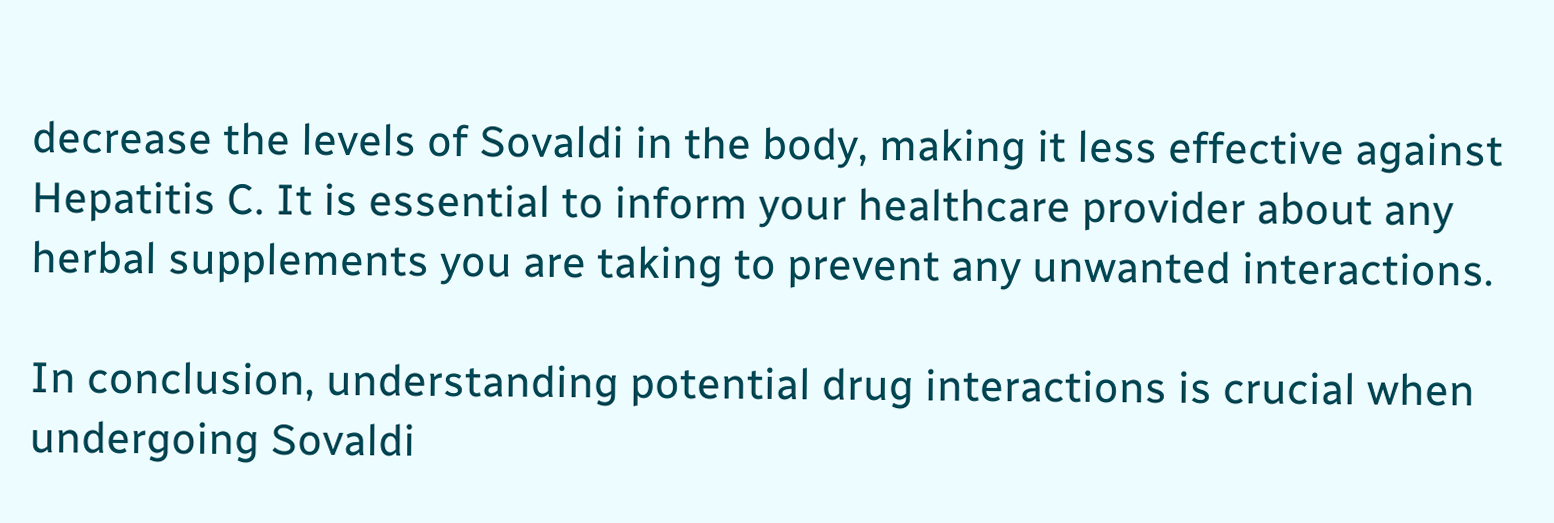decrease the levels of Sovaldi in the body, making it less effective against Hepatitis C. It is essential to inform your healthcare provider about any herbal supplements you are taking to prevent any unwanted interactions.

In conclusion, understanding potential drug interactions is crucial when undergoing Sovaldi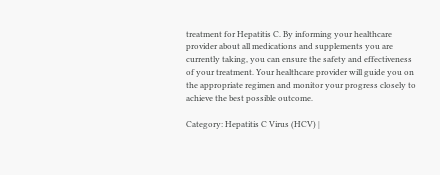treatment for Hepatitis C. By informing your healthcare provider about all medications and supplements you are currently taking, you can ensure the safety and effectiveness of your treatment. Your healthcare provider will guide you on the appropriate regimen and monitor your progress closely to achieve the best possible outcome.

Category: Hepatitis C Virus (HCV) |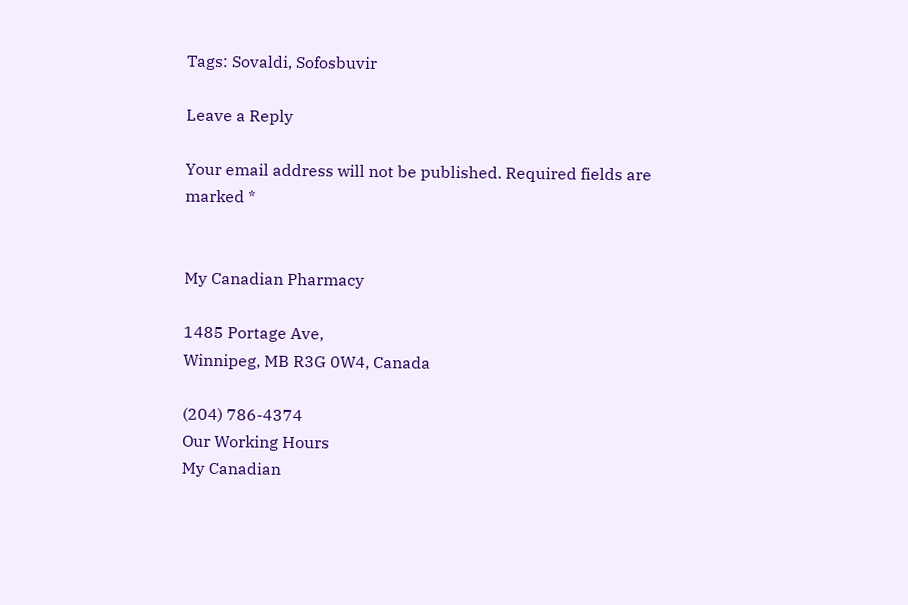Tags: Sovaldi, Sofosbuvir

Leave a Reply

Your email address will not be published. Required fields are marked *


My Canadian Pharmacy

1485 Portage Ave,
Winnipeg, MB R3G 0W4, Canada

(204) 786-4374
Our Working Hours
My Canadian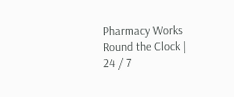Pharmacy Works Round the Clock | 24 / 7